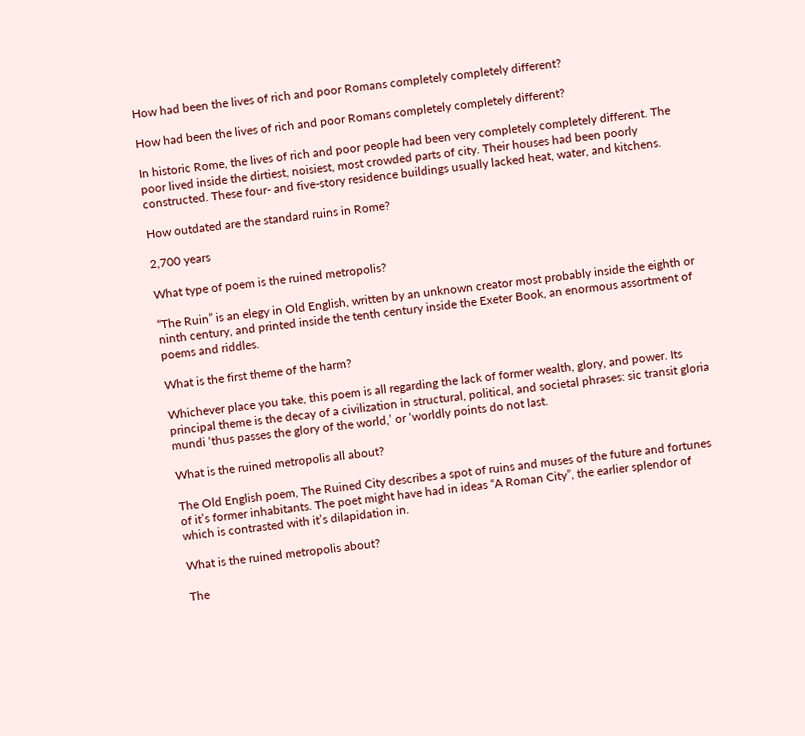How had been the lives of rich and poor Romans completely completely different?

How had been the lives of rich and poor Romans completely completely different?

In historic Rome, the lives of rich and poor people had been very completely completely different. The poor lived inside the dirtiest, noisiest, most crowded parts of city. Their houses had been poorly constructed. These four- and five-story residence buildings usually lacked heat, water, and kitchens.

How outdated are the standard ruins in Rome?

2,700 years

What type of poem is the ruined metropolis?

“The Ruin” is an elegy in Old English, written by an unknown creator most probably inside the eighth or ninth century, and printed inside the tenth century inside the Exeter Book, an enormous assortment of poems and riddles.

What is the first theme of the harm?

Whichever place you take, this poem is all regarding the lack of former wealth, glory, and power. Its principal theme is the decay of a civilization in structural, political, and societal phrases: sic transit gloria mundi ‘thus passes the glory of the world,’ or ‘worldly points do not last.

What is the ruined metropolis all about?

The Old English poem, The Ruined City describes a spot of ruins and muses of the future and fortunes of it’s former inhabitants. The poet might have had in ideas “A Roman City”, the earlier splendor of which is contrasted with it’s dilapidation in.

What is the ruined metropolis about?

The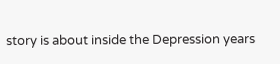story is about inside the Depression years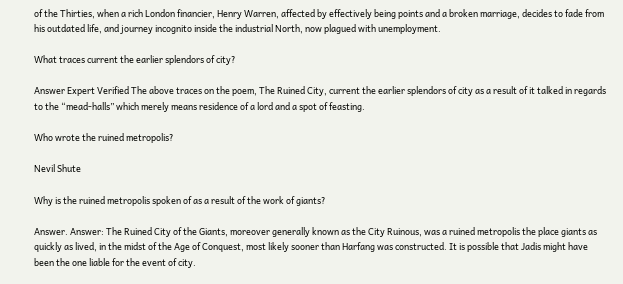of the Thirties, when a rich London financier, Henry Warren, affected by effectively being points and a broken marriage, decides to fade from his outdated life, and journey incognito inside the industrial North, now plagued with unemployment.

What traces current the earlier splendors of city?

Answer Expert Verified The above traces on the poem, The Ruined City, current the earlier splendors of city as a result of it talked in regards to the “mead-halls” which merely means residence of a lord and a spot of feasting.

Who wrote the ruined metropolis?

Nevil Shute

Why is the ruined metropolis spoken of as a result of the work of giants?

Answer. Answer: The Ruined City of the Giants, moreover generally known as the City Ruinous, was a ruined metropolis the place giants as quickly as lived, in the midst of the Age of Conquest, most likely sooner than Harfang was constructed. It is possible that Jadis might have been the one liable for the event of city.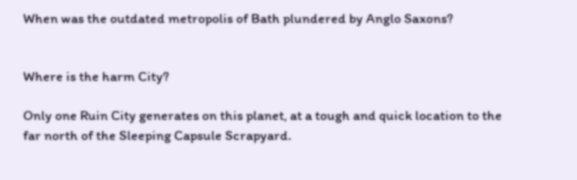When was the outdated metropolis of Bath plundered by Anglo Saxons?


Where is the harm City?

Only one Ruin City generates on this planet, at a tough and quick location to the far north of the Sleeping Capsule Scrapyard.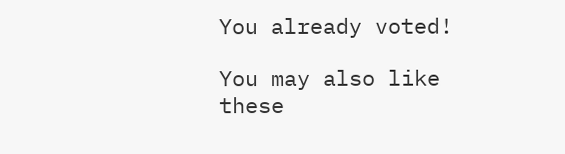You already voted!

You may also like these